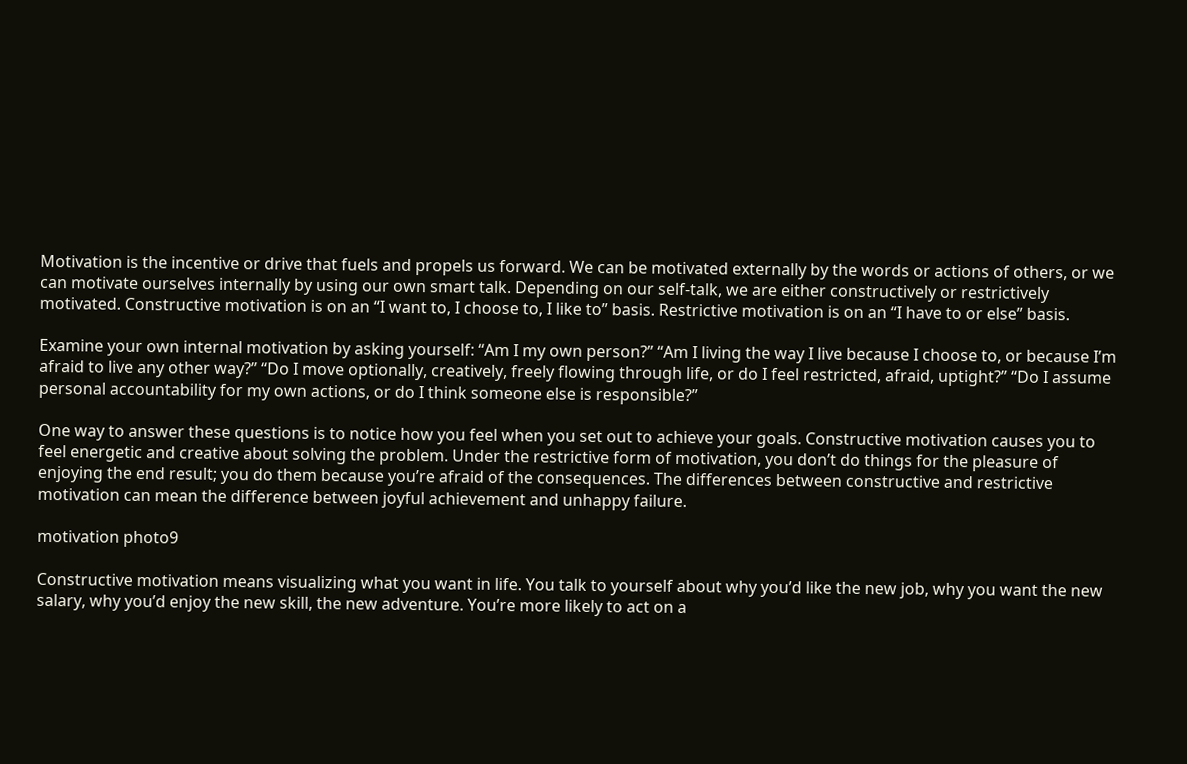Motivation is the incentive or drive that fuels and propels us forward. We can be motivated externally by the words or actions of others, or we can motivate ourselves internally by using our own smart talk. Depending on our self-talk, we are either constructively or restrictively motivated. Constructive motivation is on an “I want to, I choose to, I like to” basis. Restrictive motivation is on an “I have to or else” basis.

Examine your own internal motivation by asking yourself: “Am I my own person?” “Am I living the way I live because I choose to, or because I’m afraid to live any other way?” “Do I move optionally, creatively, freely flowing through life, or do I feel restricted, afraid, uptight?” “Do I assume personal accountability for my own actions, or do I think someone else is responsible?”

One way to answer these questions is to notice how you feel when you set out to achieve your goals. Constructive motivation causes you to feel energetic and creative about solving the problem. Under the restrictive form of motivation, you don’t do things for the pleasure of enjoying the end result; you do them because you’re afraid of the consequences. The differences between constructive and restrictive motivation can mean the difference between joyful achievement and unhappy failure.

motivation photo9

Constructive motivation means visualizing what you want in life. You talk to yourself about why you’d like the new job, why you want the new salary, why you’d enjoy the new skill, the new adventure. You’re more likely to act on a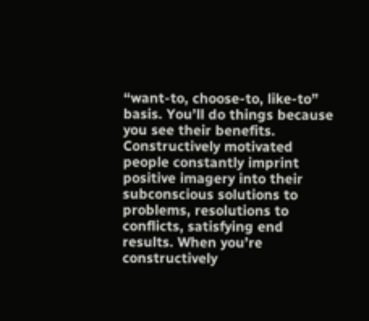“want-to, choose-to, like-to” basis. You’ll do things because you see their benefits. Constructively motivated people constantly imprint positive imagery into their subconscious solutions to problems, resolutions to conflicts, satisfying end results. When you’re constructively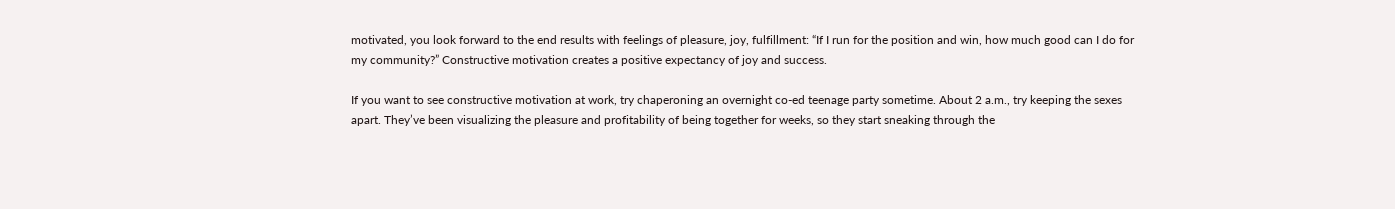motivated, you look forward to the end results with feelings of pleasure, joy, fulfillment: “If I run for the position and win, how much good can I do for my community?” Constructive motivation creates a positive expectancy of joy and success.

If you want to see constructive motivation at work, try chaperoning an overnight co-ed teenage party sometime. About 2 a.m., try keeping the sexes apart. They’ve been visualizing the pleasure and profitability of being together for weeks, so they start sneaking through the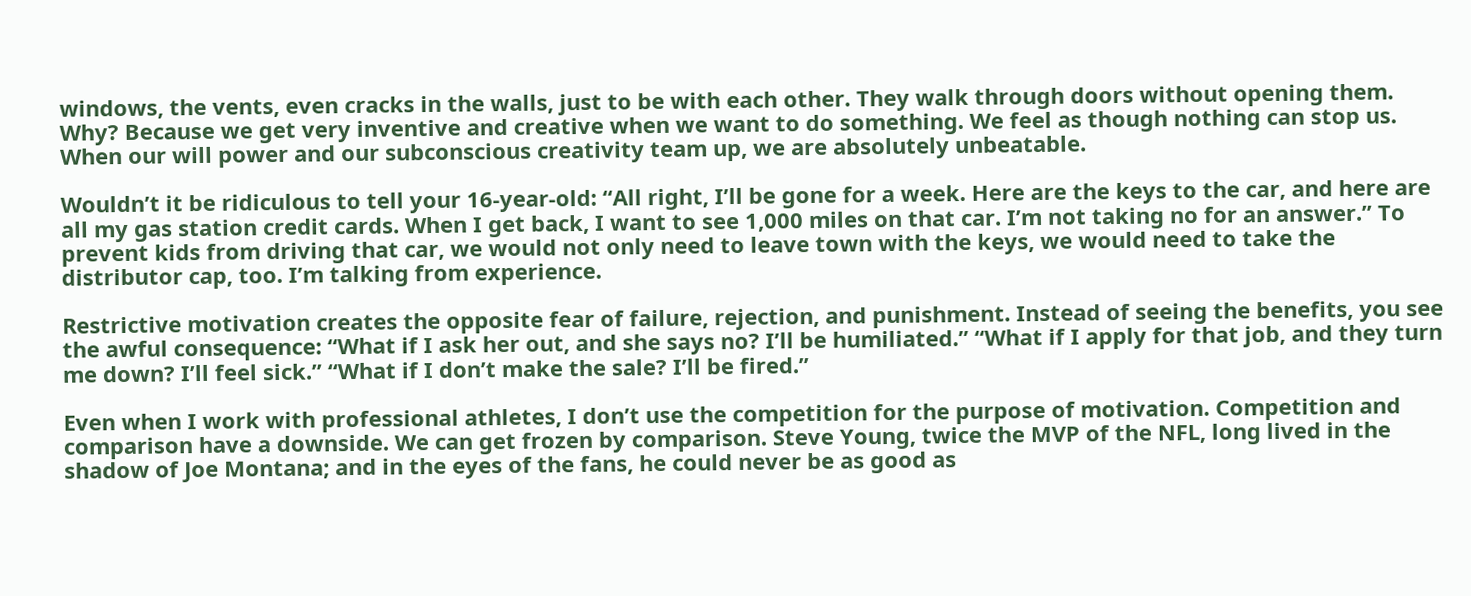windows, the vents, even cracks in the walls, just to be with each other. They walk through doors without opening them. Why? Because we get very inventive and creative when we want to do something. We feel as though nothing can stop us. When our will power and our subconscious creativity team up, we are absolutely unbeatable.

Wouldn’t it be ridiculous to tell your 16-year-old: “All right, I’ll be gone for a week. Here are the keys to the car, and here are all my gas station credit cards. When I get back, I want to see 1,000 miles on that car. I’m not taking no for an answer.” To prevent kids from driving that car, we would not only need to leave town with the keys, we would need to take the distributor cap, too. I’m talking from experience.

Restrictive motivation creates the opposite fear of failure, rejection, and punishment. Instead of seeing the benefits, you see the awful consequence: “What if I ask her out, and she says no? I’ll be humiliated.” “What if I apply for that job, and they turn me down? I’ll feel sick.” “What if I don’t make the sale? I’ll be fired.”

Even when I work with professional athletes, I don’t use the competition for the purpose of motivation. Competition and comparison have a downside. We can get frozen by comparison. Steve Young, twice the MVP of the NFL, long lived in the shadow of Joe Montana; and in the eyes of the fans, he could never be as good as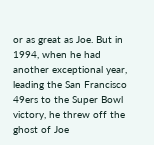or as great as Joe. But in 1994, when he had another exceptional year, leading the San Francisco 49ers to the Super Bowl victory, he threw off the ghost of Joe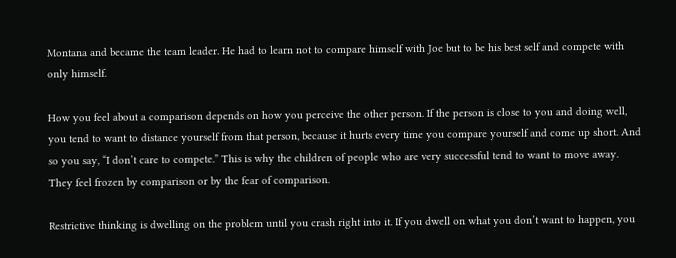Montana and became the team leader. He had to learn not to compare himself with Joe but to be his best self and compete with only himself.

How you feel about a comparison depends on how you perceive the other person. If the person is close to you and doing well, you tend to want to distance yourself from that person, because it hurts every time you compare yourself and come up short. And so you say, “I don’t care to compete.” This is why the children of people who are very successful tend to want to move away. They feel frozen by comparison or by the fear of comparison.

Restrictive thinking is dwelling on the problem until you crash right into it. If you dwell on what you don’t want to happen, you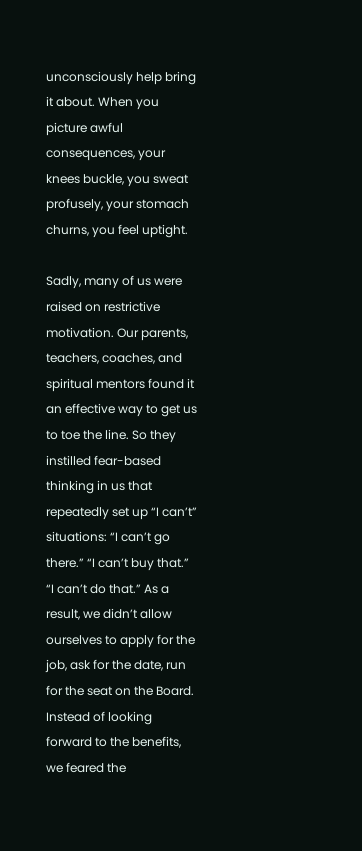unconsciously help bring it about. When you picture awful consequences, your knees buckle, you sweat profusely, your stomach churns, you feel uptight.

Sadly, many of us were raised on restrictive motivation. Our parents, teachers, coaches, and spiritual mentors found it an effective way to get us to toe the line. So they instilled fear-based thinking in us that repeatedly set up “I can’t” situations: “I can’t go there.” “I can’t buy that.” “I can’t do that.” As a result, we didn’t allow ourselves to apply for the job, ask for the date, run for the seat on the Board. Instead of looking forward to the benefits, we feared the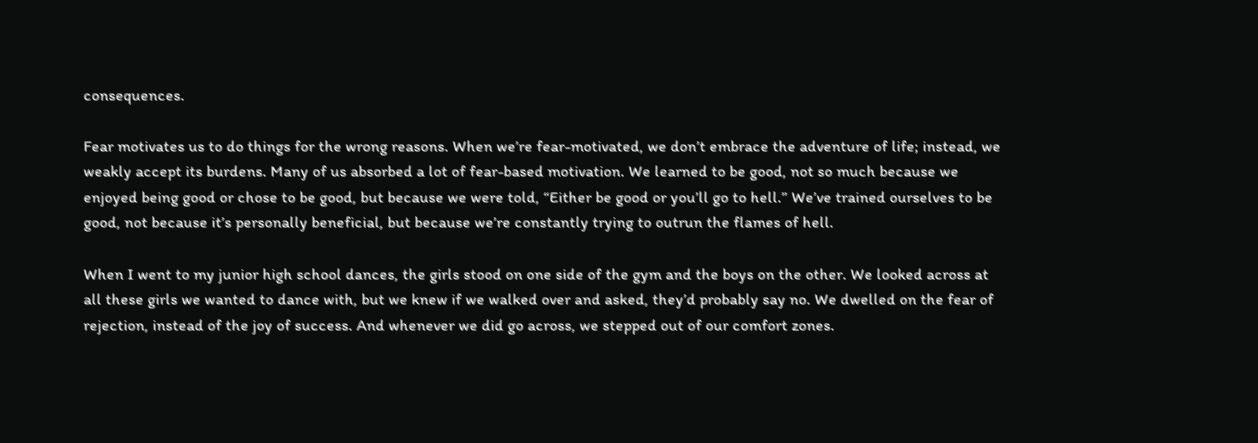consequences.

Fear motivates us to do things for the wrong reasons. When we’re fear-motivated, we don’t embrace the adventure of life; instead, we weakly accept its burdens. Many of us absorbed a lot of fear-based motivation. We learned to be good, not so much because we enjoyed being good or chose to be good, but because we were told, “Either be good or you’ll go to hell.” We’ve trained ourselves to be good, not because it’s personally beneficial, but because we’re constantly trying to outrun the flames of hell.

When I went to my junior high school dances, the girls stood on one side of the gym and the boys on the other. We looked across at all these girls we wanted to dance with, but we knew if we walked over and asked, they’d probably say no. We dwelled on the fear of rejection, instead of the joy of success. And whenever we did go across, we stepped out of our comfort zones.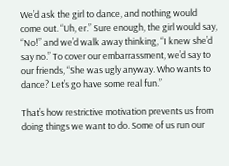We’d ask the girl to dance, and nothing would come out. “Uh, er.” Sure enough, the girl would say, “No!” and we’d walk away thinking, “I knew she’d say no.” To cover our embarrassment, we’d say to our friends, “She was ugly anyway. Who wants to dance? Let’s go have some real fun.”

That’s how restrictive motivation prevents us from doing things we want to do. Some of us run our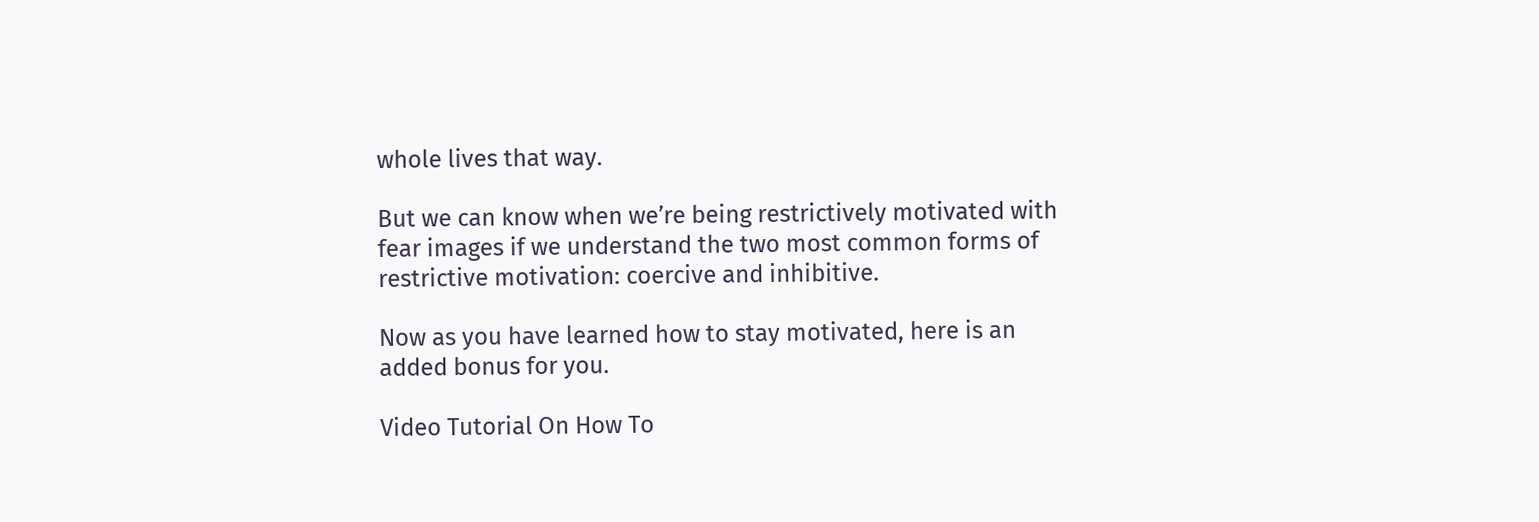whole lives that way.

But we can know when we’re being restrictively motivated with fear images if we understand the two most common forms of restrictive motivation: coercive and inhibitive.

Now as you have learned how to stay motivated, here is an added bonus for you.

Video Tutorial On How To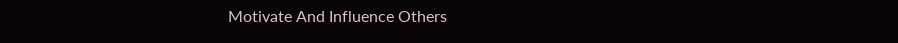Motivate And Influence Others